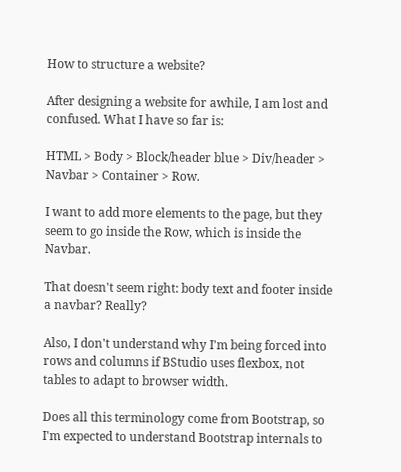How to structure a website?

After designing a website for awhile, I am lost and confused. What I have so far is:

HTML > Body > Block/header blue > Div/header > Navbar > Container > Row.

I want to add more elements to the page, but they seem to go inside the Row, which is inside the Navbar.

That doesn't seem right: body text and footer inside a navbar? Really?

Also, I don't understand why I'm being forced into rows and columns if BStudio uses flexbox, not tables to adapt to browser width.

Does all this terminology come from Bootstrap, so I'm expected to understand Bootstrap internals to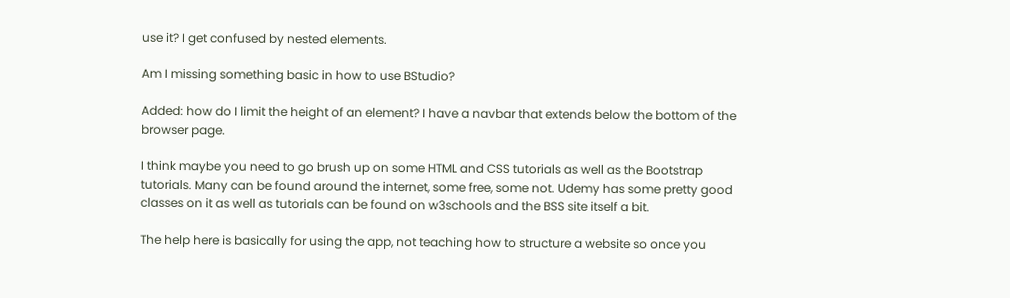use it? I get confused by nested elements.

Am I missing something basic in how to use BStudio?

Added: how do I limit the height of an element? I have a navbar that extends below the bottom of the browser page.

I think maybe you need to go brush up on some HTML and CSS tutorials as well as the Bootstrap tutorials. Many can be found around the internet, some free, some not. Udemy has some pretty good classes on it as well as tutorials can be found on w3schools and the BSS site itself a bit.

The help here is basically for using the app, not teaching how to structure a website so once you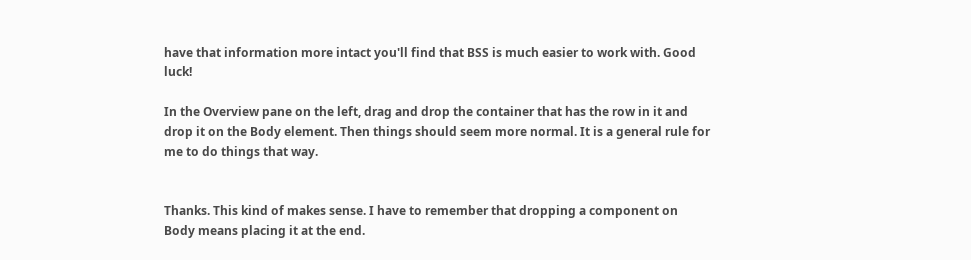have that information more intact you'll find that BSS is much easier to work with. Good luck!

In the Overview pane on the left, drag and drop the container that has the row in it and drop it on the Body element. Then things should seem more normal. It is a general rule for me to do things that way.


Thanks. This kind of makes sense. I have to remember that dropping a component on Body means placing it at the end.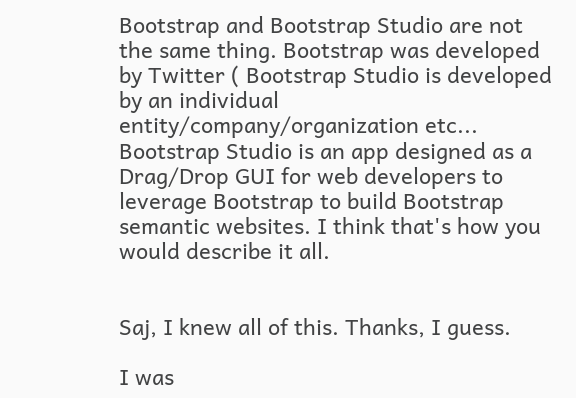Bootstrap and Bootstrap Studio are not the same thing. Bootstrap was developed by Twitter ( Bootstrap Studio is developed by an individual entity/company/organization etc... Bootstrap Studio is an app designed as a Drag/Drop GUI for web developers to leverage Bootstrap to build Bootstrap semantic websites. I think that's how you would describe it all.


Saj, I knew all of this. Thanks, I guess.

I was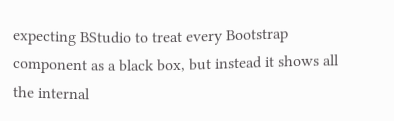expecting BStudio to treat every Bootstrap component as a black box, but instead it shows all the internal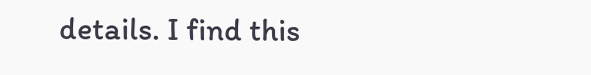details. I find this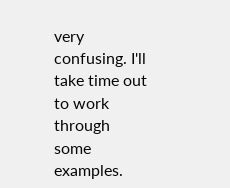very confusing. I'll take time out to work through some examples.